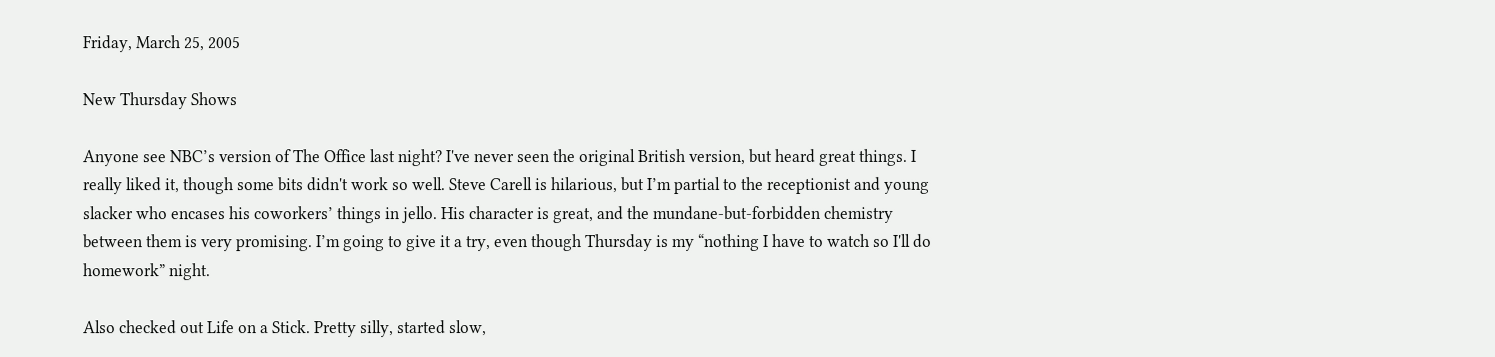Friday, March 25, 2005

New Thursday Shows

Anyone see NBC’s version of The Office last night? I've never seen the original British version, but heard great things. I really liked it, though some bits didn't work so well. Steve Carell is hilarious, but I’m partial to the receptionist and young slacker who encases his coworkers’ things in jello. His character is great, and the mundane-but-forbidden chemistry between them is very promising. I’m going to give it a try, even though Thursday is my “nothing I have to watch so I'll do homework” night.

Also checked out Life on a Stick. Pretty silly, started slow,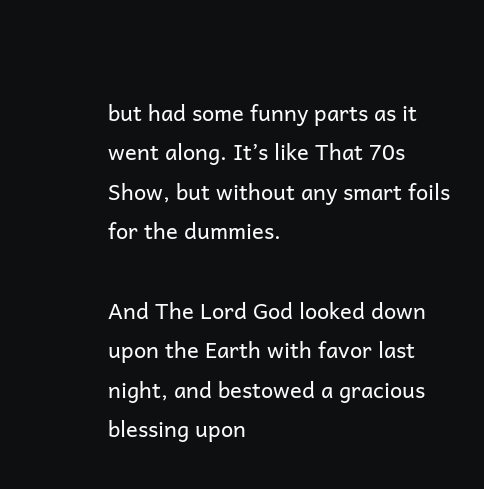but had some funny parts as it went along. It’s like That 70s Show, but without any smart foils for the dummies.

And The Lord God looked down upon the Earth with favor last night, and bestowed a gracious blessing upon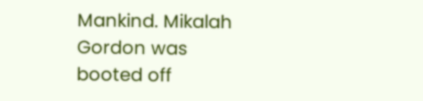Mankind. Mikalah Gordon was booted off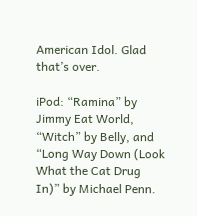American Idol. Glad that’s over.

iPod: “Ramina” by Jimmy Eat World, “Witch” by Belly, and “Long Way Down (Look What the Cat Drug In)” by Michael Penn.